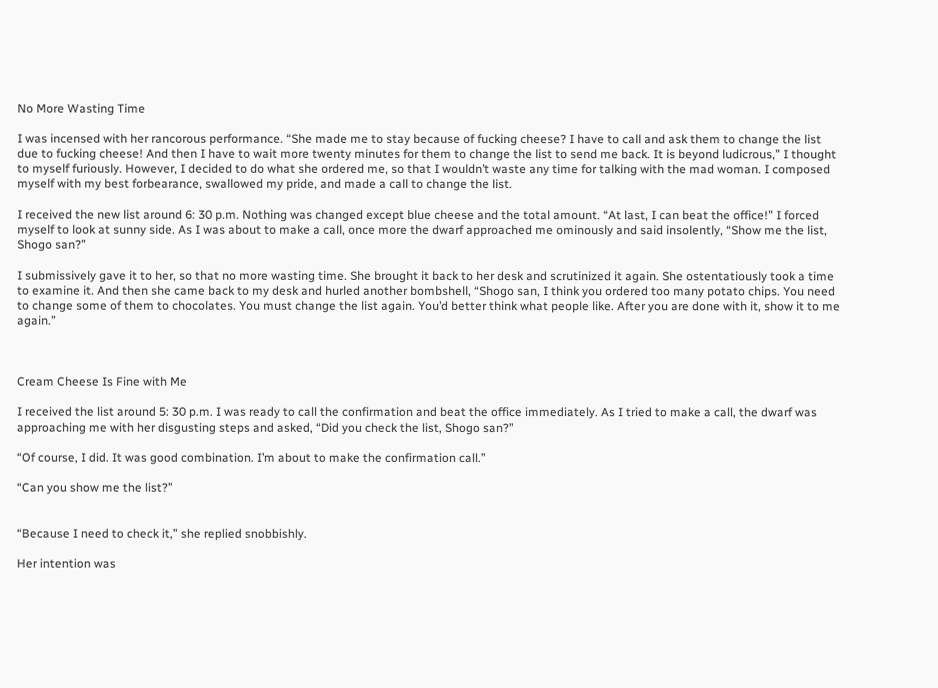No More Wasting Time

I was incensed with her rancorous performance. “She made me to stay because of fucking cheese? I have to call and ask them to change the list due to fucking cheese! And then I have to wait more twenty minutes for them to change the list to send me back. It is beyond ludicrous,” I thought to myself furiously. However, I decided to do what she ordered me, so that I wouldn’t waste any time for talking with the mad woman. I composed myself with my best forbearance, swallowed my pride, and made a call to change the list.

I received the new list around 6: 30 p.m. Nothing was changed except blue cheese and the total amount. “At last, I can beat the office!” I forced myself to look at sunny side. As I was about to make a call, once more the dwarf approached me ominously and said insolently, “Show me the list, Shogo san?”

I submissively gave it to her, so that no more wasting time. She brought it back to her desk and scrutinized it again. She ostentatiously took a time to examine it. And then she came back to my desk and hurled another bombshell, “Shogo san, I think you ordered too many potato chips. You need to change some of them to chocolates. You must change the list again. You’d better think what people like. After you are done with it, show it to me again.”



Cream Cheese Is Fine with Me

I received the list around 5: 30 p.m. I was ready to call the confirmation and beat the office immediately. As I tried to make a call, the dwarf was approaching me with her disgusting steps and asked, “Did you check the list, Shogo san?”

“Of course, I did. It was good combination. I’m about to make the confirmation call.”

“Can you show me the list?”


“Because I need to check it,” she replied snobbishly.

Her intention was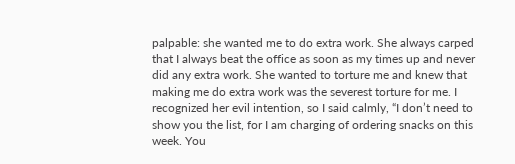palpable: she wanted me to do extra work. She always carped that I always beat the office as soon as my times up and never did any extra work. She wanted to torture me and knew that making me do extra work was the severest torture for me. I recognized her evil intention, so I said calmly, “I don’t need to show you the list, for I am charging of ordering snacks on this week. You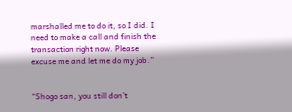marshalled me to do it, so I did. I need to make a call and finish the transaction right now. Please excuse me and let me do my job.”


“Shogo san, you still don’t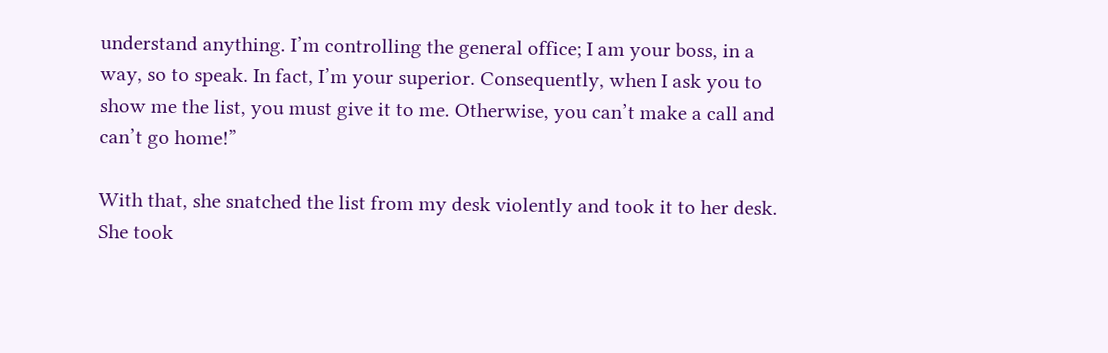understand anything. I’m controlling the general office; I am your boss, in a way, so to speak. In fact, I’m your superior. Consequently, when I ask you to show me the list, you must give it to me. Otherwise, you can’t make a call and can’t go home!”

With that, she snatched the list from my desk violently and took it to her desk. She took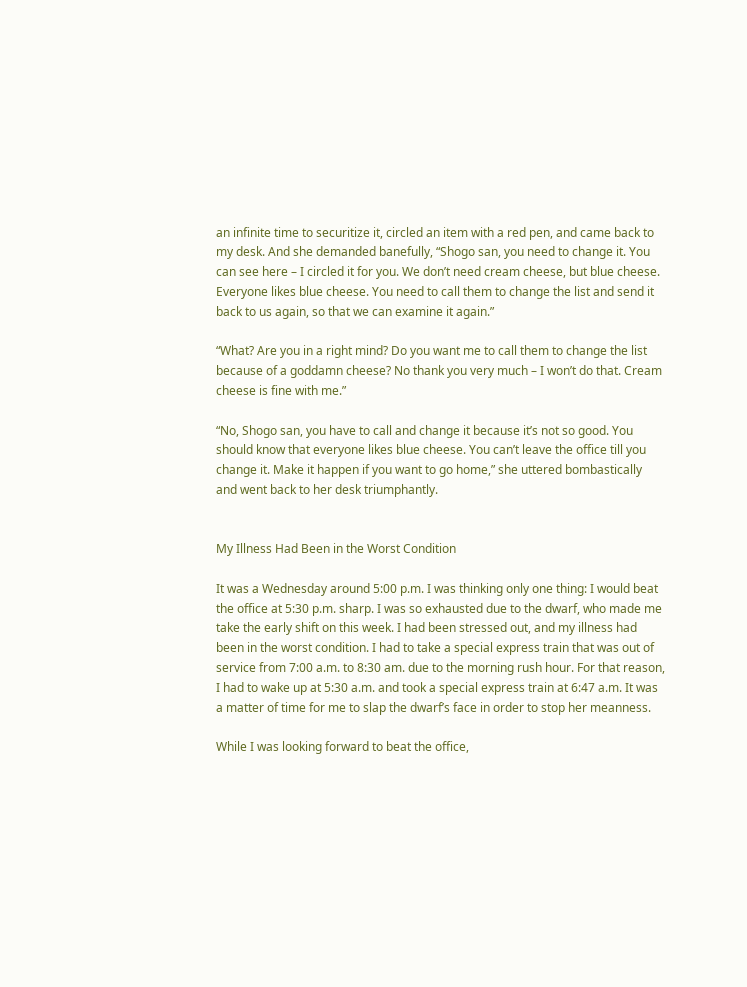an infinite time to securitize it, circled an item with a red pen, and came back to my desk. And she demanded banefully, “Shogo san, you need to change it. You can see here – I circled it for you. We don’t need cream cheese, but blue cheese. Everyone likes blue cheese. You need to call them to change the list and send it back to us again, so that we can examine it again.”

“What? Are you in a right mind? Do you want me to call them to change the list because of a goddamn cheese? No thank you very much – I won’t do that. Cream cheese is fine with me.”

“No, Shogo san, you have to call and change it because it’s not so good. You should know that everyone likes blue cheese. You can’t leave the office till you change it. Make it happen if you want to go home,” she uttered bombastically and went back to her desk triumphantly.


My Illness Had Been in the Worst Condition

It was a Wednesday around 5:00 p.m. I was thinking only one thing: I would beat the office at 5:30 p.m. sharp. I was so exhausted due to the dwarf, who made me take the early shift on this week. I had been stressed out, and my illness had been in the worst condition. I had to take a special express train that was out of service from 7:00 a.m. to 8:30 am. due to the morning rush hour. For that reason, I had to wake up at 5:30 a.m. and took a special express train at 6:47 a.m. It was a matter of time for me to slap the dwarf’s face in order to stop her meanness.

While I was looking forward to beat the office,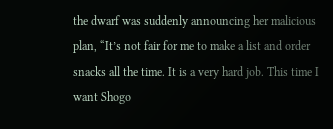the dwarf was suddenly announcing her malicious plan, “It’s not fair for me to make a list and order snacks all the time. It is a very hard job. This time I want Shogo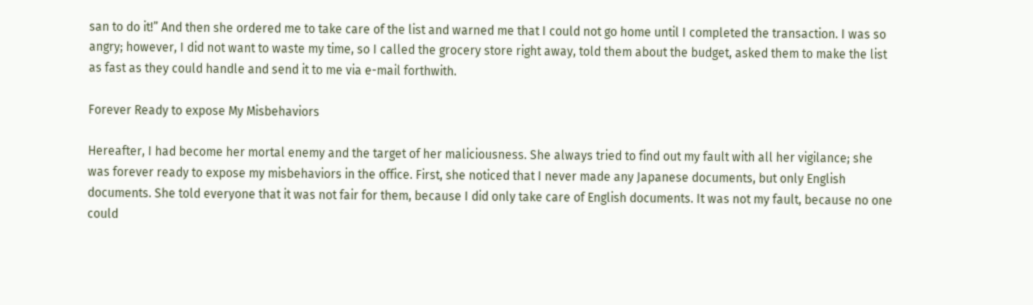san to do it!” And then she ordered me to take care of the list and warned me that I could not go home until I completed the transaction. I was so angry; however, I did not want to waste my time, so I called the grocery store right away, told them about the budget, asked them to make the list as fast as they could handle and send it to me via e-mail forthwith.

Forever Ready to expose My Misbehaviors

Hereafter, I had become her mortal enemy and the target of her maliciousness. She always tried to find out my fault with all her vigilance; she was forever ready to expose my misbehaviors in the office. First, she noticed that I never made any Japanese documents, but only English documents. She told everyone that it was not fair for them, because I did only take care of English documents. It was not my fault, because no one could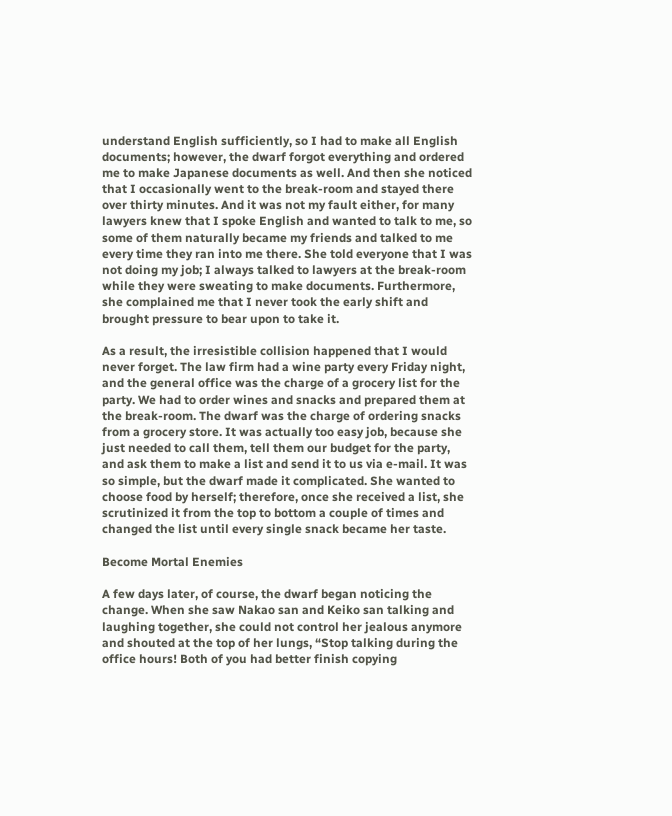understand English sufficiently, so I had to make all English documents; however, the dwarf forgot everything and ordered me to make Japanese documents as well. And then she noticed that I occasionally went to the break-room and stayed there over thirty minutes. And it was not my fault either, for many lawyers knew that I spoke English and wanted to talk to me, so some of them naturally became my friends and talked to me every time they ran into me there. She told everyone that I was not doing my job; I always talked to lawyers at the break-room while they were sweating to make documents. Furthermore, she complained me that I never took the early shift and brought pressure to bear upon to take it.

As a result, the irresistible collision happened that I would never forget. The law firm had a wine party every Friday night, and the general office was the charge of a grocery list for the party. We had to order wines and snacks and prepared them at the break-room. The dwarf was the charge of ordering snacks from a grocery store. It was actually too easy job, because she just needed to call them, tell them our budget for the party, and ask them to make a list and send it to us via e-mail. It was so simple, but the dwarf made it complicated. She wanted to choose food by herself; therefore, once she received a list, she scrutinized it from the top to bottom a couple of times and changed the list until every single snack became her taste.

Become Mortal Enemies

A few days later, of course, the dwarf began noticing the change. When she saw Nakao san and Keiko san talking and laughing together, she could not control her jealous anymore and shouted at the top of her lungs, “Stop talking during the office hours! Both of you had better finish copying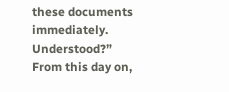these documents immediately. Understood?” From this day on,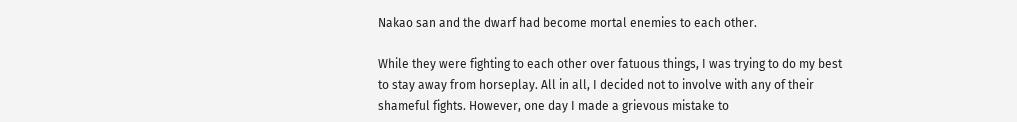Nakao san and the dwarf had become mortal enemies to each other.

While they were fighting to each other over fatuous things, I was trying to do my best to stay away from horseplay. All in all, I decided not to involve with any of their shameful fights. However, one day I made a grievous mistake to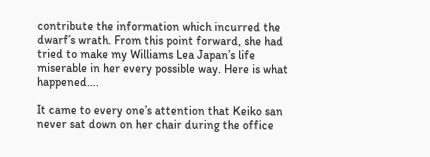contribute the information which incurred the dwarf’s wrath. From this point forward, she had tried to make my Williams Lea Japan’s life miserable in her every possible way. Here is what happened….

It came to every one’s attention that Keiko san never sat down on her chair during the office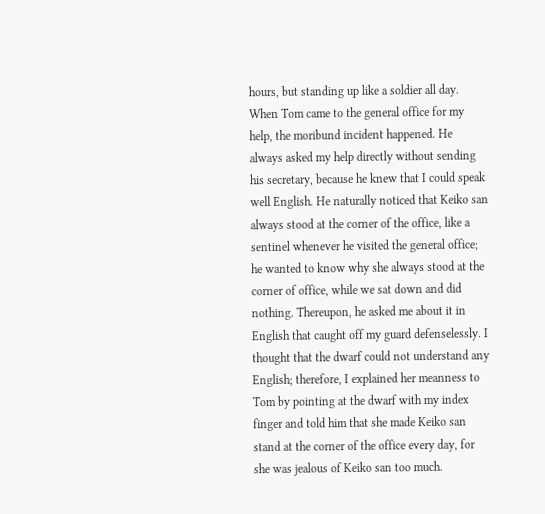hours, but standing up like a soldier all day. When Tom came to the general office for my help, the moribund incident happened. He always asked my help directly without sending his secretary, because he knew that I could speak well English. He naturally noticed that Keiko san always stood at the corner of the office, like a sentinel whenever he visited the general office; he wanted to know why she always stood at the corner of office, while we sat down and did nothing. Thereupon, he asked me about it in English that caught off my guard defenselessly. I thought that the dwarf could not understand any English; therefore, I explained her meanness to Tom by pointing at the dwarf with my index finger and told him that she made Keiko san stand at the corner of the office every day, for she was jealous of Keiko san too much.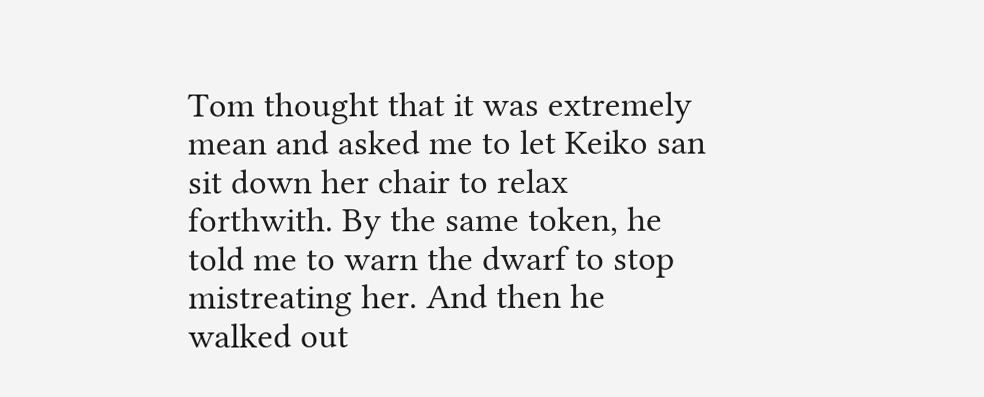Tom thought that it was extremely mean and asked me to let Keiko san sit down her chair to relax forthwith. By the same token, he told me to warn the dwarf to stop mistreating her. And then he walked out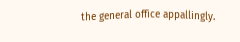the general office appallingly.